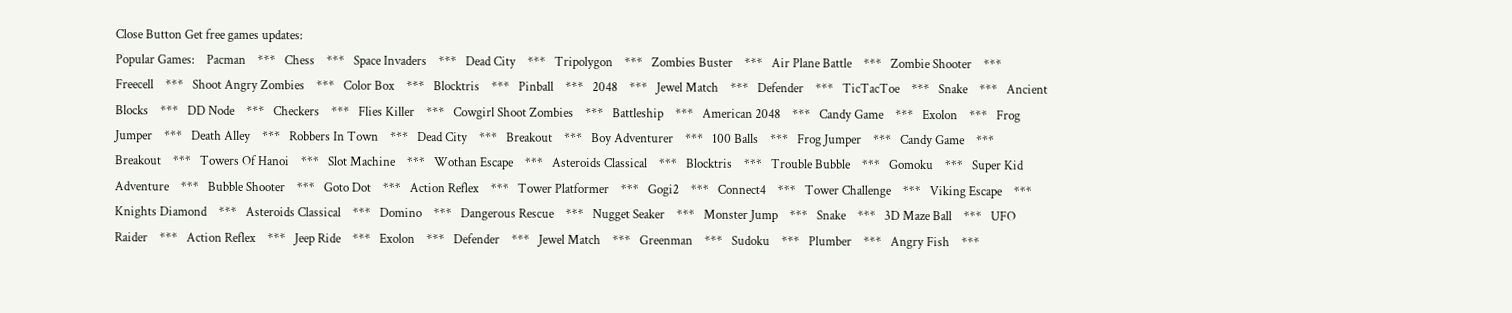Close Button Get free games updates:
Popular Games:    Pacman    ***   Chess    ***   Space Invaders    ***   Dead City    ***   Tripolygon    ***   Zombies Buster    ***   Air Plane Battle    ***   Zombie Shooter    ***   Freecell    ***   Shoot Angry Zombies    ***   Color Box    ***   Blocktris    ***   Pinball    ***   2048    ***   Jewel Match    ***   Defender    ***   TicTacToe    ***   Snake    ***   Ancient Blocks    ***   DD Node    ***   Checkers    ***   Flies Killer    ***   Cowgirl Shoot Zombies    ***   Battleship    ***   American 2048    ***   Candy Game    ***   Exolon    ***   Frog Jumper    ***   Death Alley    ***   Robbers In Town    ***   Dead City    ***   Breakout    ***   Boy Adventurer    ***   100 Balls    ***   Frog Jumper    ***   Candy Game    ***   Breakout    ***   Towers Of Hanoi    ***   Slot Machine    ***   Wothan Escape    ***   Asteroids Classical    ***   Blocktris    ***   Trouble Bubble    ***   Gomoku    ***   Super Kid Adventure    ***   Bubble Shooter    ***   Goto Dot    ***   Action Reflex    ***   Tower Platformer    ***   Gogi2    ***   Connect4    ***   Tower Challenge    ***   Viking Escape    ***   Knights Diamond    ***   Asteroids Classical    ***   Domino    ***   Dangerous Rescue    ***   Nugget Seaker    ***   Monster Jump    ***   Snake    ***   3D Maze Ball    ***   UFO Raider    ***   Action Reflex    ***   Jeep Ride    ***   Exolon    ***   Defender    ***   Jewel Match    ***   Greenman    ***   Sudoku    ***   Plumber    ***   Angry Fish    ***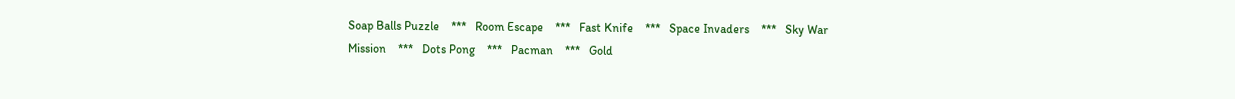Soap Balls Puzzle    ***   Room Escape    ***   Fast Knife    ***   Space Invaders    ***   Sky War Mission    ***   Dots Pong    ***   Pacman    ***   Gold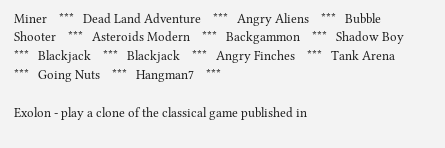Miner    ***   Dead Land Adventure    ***   Angry Aliens    ***   Bubble Shooter    ***   Asteroids Modern    ***   Backgammon    ***   Shadow Boy    ***   Blackjack    ***   Blackjack    ***   Angry Finches    ***   Tank Arena    ***   Going Nuts    ***   Hangman7    ***

Exolon - play a clone of the classical game published in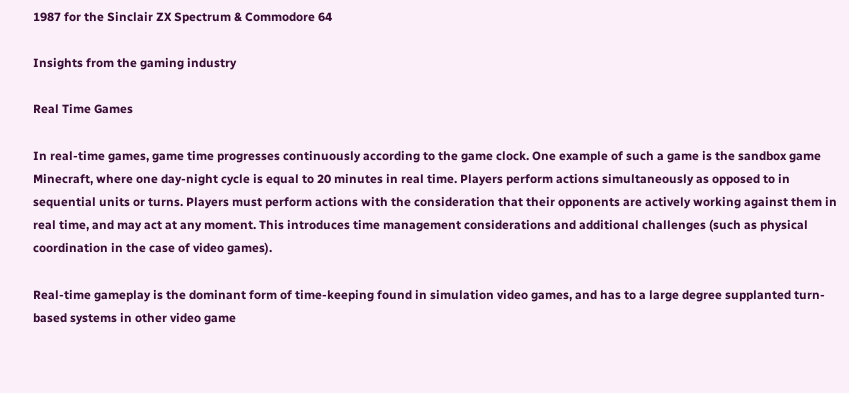1987 for the Sinclair ZX Spectrum & Commodore 64

Insights from the gaming industry

Real Time Games

In real-time games, game time progresses continuously according to the game clock. One example of such a game is the sandbox game Minecraft, where one day-night cycle is equal to 20 minutes in real time. Players perform actions simultaneously as opposed to in sequential units or turns. Players must perform actions with the consideration that their opponents are actively working against them in real time, and may act at any moment. This introduces time management considerations and additional challenges (such as physical coordination in the case of video games).

Real-time gameplay is the dominant form of time-keeping found in simulation video games, and has to a large degree supplanted turn-based systems in other video game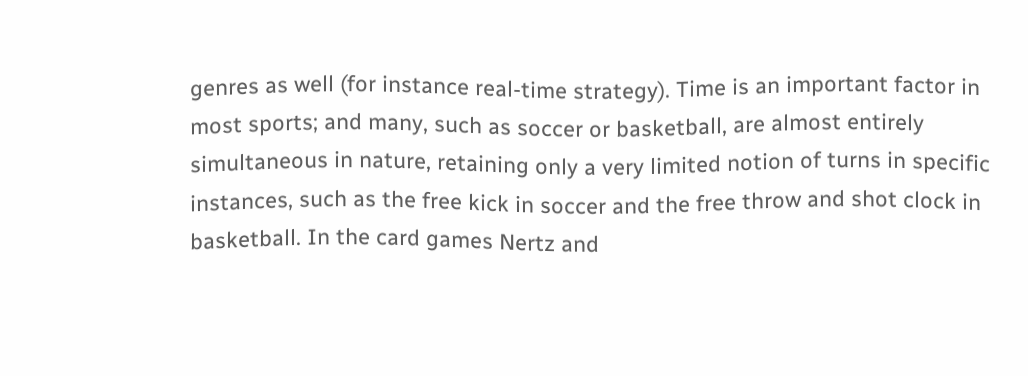genres as well (for instance real-time strategy). Time is an important factor in most sports; and many, such as soccer or basketball, are almost entirely simultaneous in nature, retaining only a very limited notion of turns in specific instances, such as the free kick in soccer and the free throw and shot clock in basketball. In the card games Nertz and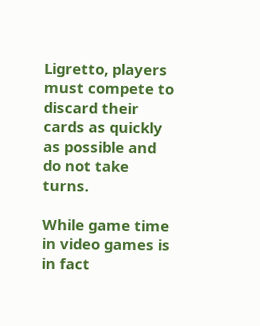Ligretto, players must compete to discard their cards as quickly as possible and do not take turns.

While game time in video games is in fact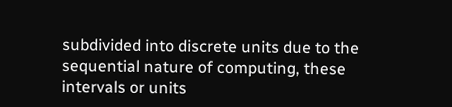subdivided into discrete units due to the sequential nature of computing, these intervals or units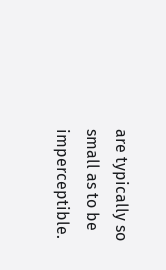are typically so small as to be imperceptible.